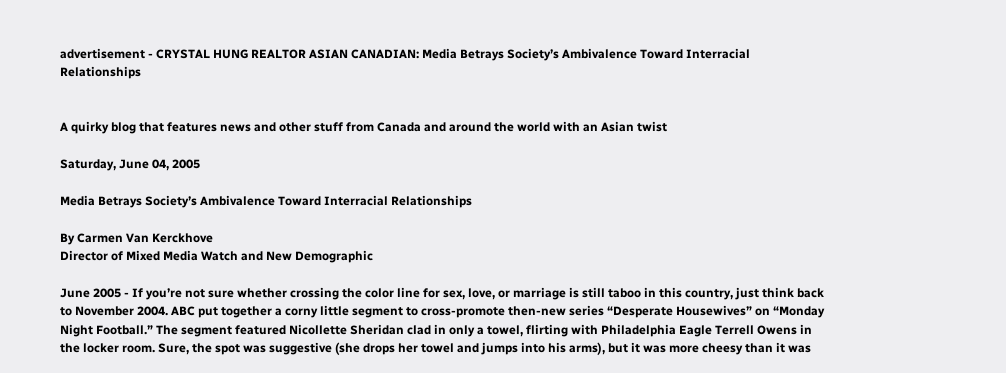advertisement - CRYSTAL HUNG REALTOR ASIAN CANADIAN: Media Betrays Society’s Ambivalence Toward Interracial Relationships


A quirky blog that features news and other stuff from Canada and around the world with an Asian twist

Saturday, June 04, 2005

Media Betrays Society’s Ambivalence Toward Interracial Relationships

By Carmen Van Kerckhove
Director of Mixed Media Watch and New Demographic

June 2005 - If you’re not sure whether crossing the color line for sex, love, or marriage is still taboo in this country, just think back to November 2004. ABC put together a corny little segment to cross-promote then-new series “Desperate Housewives” on “Monday Night Football.” The segment featured Nicollette Sheridan clad in only a towel, flirting with Philadelphia Eagle Terrell Owens in the locker room. Sure, the spot was suggestive (she drops her towel and jumps into his arms), but it was more cheesy than it was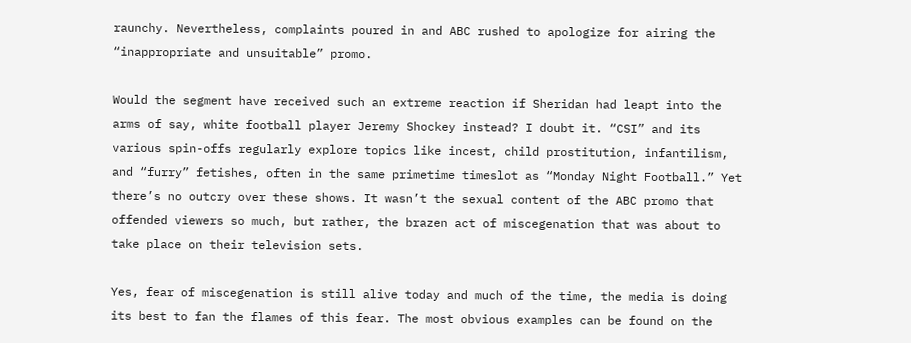raunchy. Nevertheless, complaints poured in and ABC rushed to apologize for airing the “inappropriate and unsuitable” promo.

Would the segment have received such an extreme reaction if Sheridan had leapt into the arms of say, white football player Jeremy Shockey instead? I doubt it. “CSI” and its various spin-offs regularly explore topics like incest, child prostitution, infantilism, and “furry” fetishes, often in the same primetime timeslot as “Monday Night Football.” Yet there’s no outcry over these shows. It wasn’t the sexual content of the ABC promo that offended viewers so much, but rather, the brazen act of miscegenation that was about to take place on their television sets.

Yes, fear of miscegenation is still alive today and much of the time, the media is doing its best to fan the flames of this fear. The most obvious examples can be found on the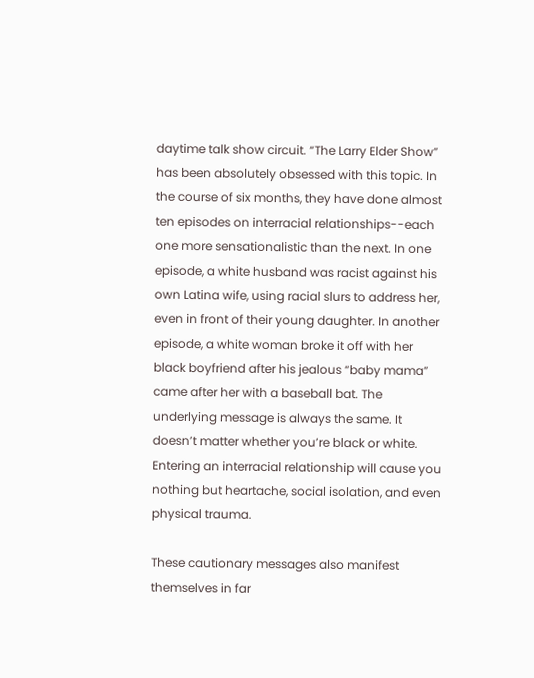daytime talk show circuit. “The Larry Elder Show” has been absolutely obsessed with this topic. In the course of six months, they have done almost ten episodes on interracial relationships--each one more sensationalistic than the next. In one episode, a white husband was racist against his own Latina wife, using racial slurs to address her, even in front of their young daughter. In another episode, a white woman broke it off with her black boyfriend after his jealous “baby mama” came after her with a baseball bat. The underlying message is always the same. It doesn’t matter whether you’re black or white. Entering an interracial relationship will cause you nothing but heartache, social isolation, and even physical trauma.

These cautionary messages also manifest themselves in far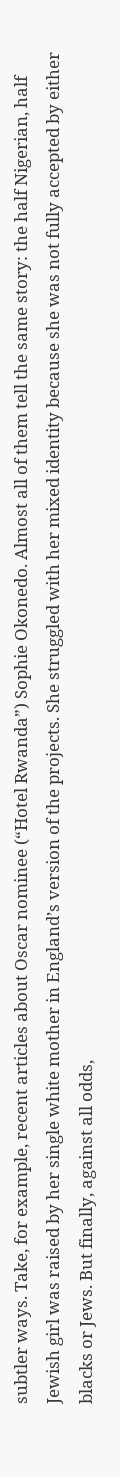subtler ways. Take, for example, recent articles about Oscar nominee (“Hotel Rwanda”) Sophie Okonedo. Almost all of them tell the same story: the half Nigerian, half Jewish girl was raised by her single white mother in England’s version of the projects. She struggled with her mixed identity because she was not fully accepted by either blacks or Jews. But finally, against all odds,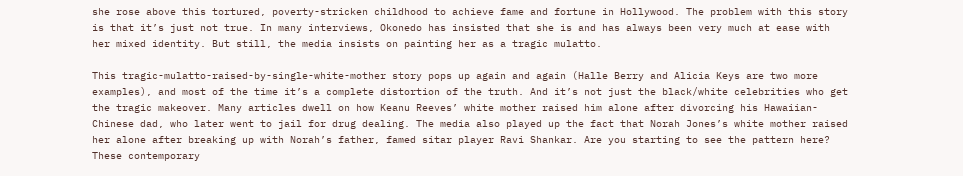she rose above this tortured, poverty-stricken childhood to achieve fame and fortune in Hollywood. The problem with this story is that it’s just not true. In many interviews, Okonedo has insisted that she is and has always been very much at ease with her mixed identity. But still, the media insists on painting her as a tragic mulatto.

This tragic-mulatto-raised-by-single-white-mother story pops up again and again (Halle Berry and Alicia Keys are two more examples), and most of the time it’s a complete distortion of the truth. And it’s not just the black/white celebrities who get the tragic makeover. Many articles dwell on how Keanu Reeves’ white mother raised him alone after divorcing his Hawaiian-Chinese dad, who later went to jail for drug dealing. The media also played up the fact that Norah Jones’s white mother raised her alone after breaking up with Norah’s father, famed sitar player Ravi Shankar. Are you starting to see the pattern here? These contemporary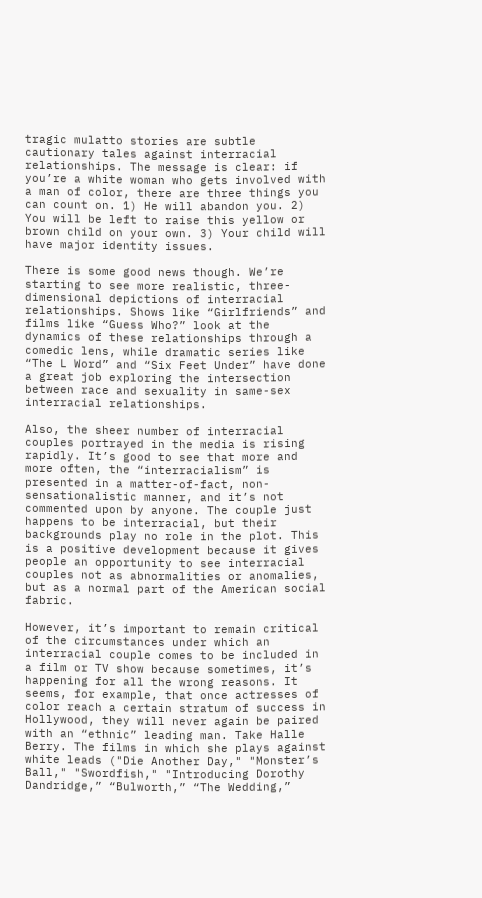tragic mulatto stories are subtle cautionary tales against interracial relationships. The message is clear: if you’re a white woman who gets involved with a man of color, there are three things you can count on. 1) He will abandon you. 2) You will be left to raise this yellow or brown child on your own. 3) Your child will have major identity issues.

There is some good news though. We’re starting to see more realistic, three-dimensional depictions of interracial relationships. Shows like “Girlfriends” and films like “Guess Who?” look at the dynamics of these relationships through a comedic lens, while dramatic series like “The L Word” and “Six Feet Under” have done a great job exploring the intersection between race and sexuality in same-sex interracial relationships.

Also, the sheer number of interracial couples portrayed in the media is rising rapidly. It’s good to see that more and more often, the “interracialism” is presented in a matter-of-fact, non-sensationalistic manner, and it’s not commented upon by anyone. The couple just happens to be interracial, but their backgrounds play no role in the plot. This is a positive development because it gives people an opportunity to see interracial couples not as abnormalities or anomalies, but as a normal part of the American social fabric.

However, it’s important to remain critical of the circumstances under which an interracial couple comes to be included in a film or TV show because sometimes, it’s happening for all the wrong reasons. It seems, for example, that once actresses of color reach a certain stratum of success in Hollywood, they will never again be paired with an “ethnic” leading man. Take Halle Berry. The films in which she plays against white leads ("Die Another Day," "Monster’s Ball," "Swordfish," "Introducing Dorothy Dandridge,” “Bulworth,” “The Wedding,”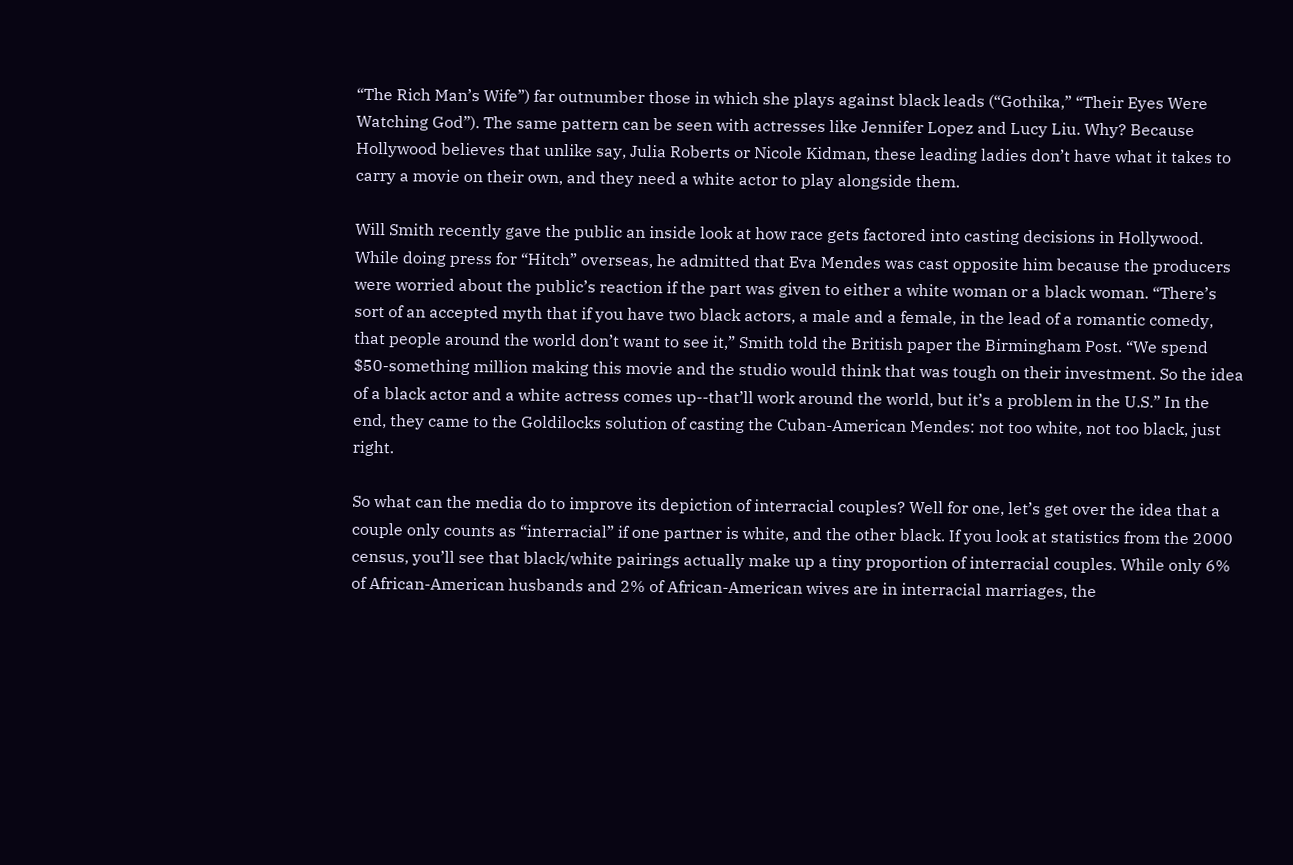“The Rich Man’s Wife”) far outnumber those in which she plays against black leads (“Gothika,” “Their Eyes Were Watching God”). The same pattern can be seen with actresses like Jennifer Lopez and Lucy Liu. Why? Because Hollywood believes that unlike say, Julia Roberts or Nicole Kidman, these leading ladies don’t have what it takes to carry a movie on their own, and they need a white actor to play alongside them.

Will Smith recently gave the public an inside look at how race gets factored into casting decisions in Hollywood. While doing press for “Hitch” overseas, he admitted that Eva Mendes was cast opposite him because the producers were worried about the public’s reaction if the part was given to either a white woman or a black woman. “There’s sort of an accepted myth that if you have two black actors, a male and a female, in the lead of a romantic comedy, that people around the world don’t want to see it,” Smith told the British paper the Birmingham Post. “We spend $50-something million making this movie and the studio would think that was tough on their investment. So the idea of a black actor and a white actress comes up--that’ll work around the world, but it’s a problem in the U.S.” In the end, they came to the Goldilocks solution of casting the Cuban-American Mendes: not too white, not too black, just right.

So what can the media do to improve its depiction of interracial couples? Well for one, let’s get over the idea that a couple only counts as “interracial” if one partner is white, and the other black. If you look at statistics from the 2000 census, you’ll see that black/white pairings actually make up a tiny proportion of interracial couples. While only 6% of African-American husbands and 2% of African-American wives are in interracial marriages, the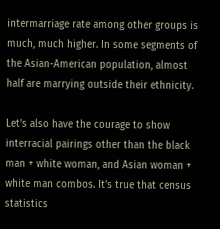intermarriage rate among other groups is much, much higher. In some segments of the Asian-American population, almost half are marrying outside their ethnicity.

Let’s also have the courage to show interracial pairings other than the black man + white woman, and Asian woman + white man combos. It’s true that census statistics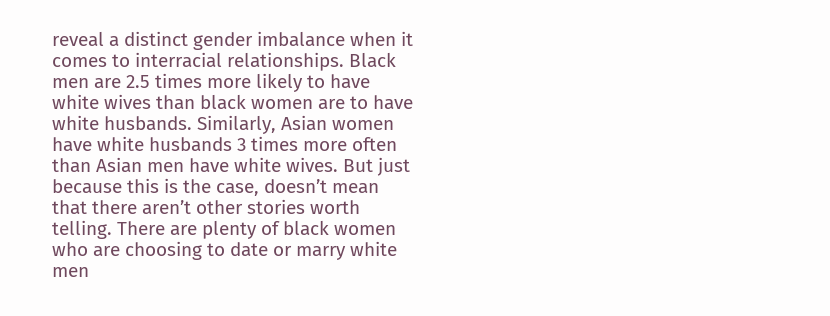reveal a distinct gender imbalance when it comes to interracial relationships. Black men are 2.5 times more likely to have white wives than black women are to have white husbands. Similarly, Asian women have white husbands 3 times more often than Asian men have white wives. But just because this is the case, doesn’t mean that there aren’t other stories worth telling. There are plenty of black women who are choosing to date or marry white men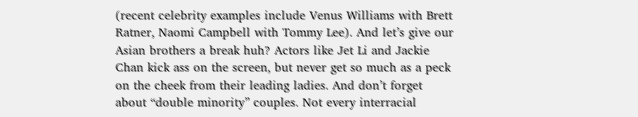(recent celebrity examples include Venus Williams with Brett Ratner, Naomi Campbell with Tommy Lee). And let’s give our Asian brothers a break huh? Actors like Jet Li and Jackie Chan kick ass on the screen, but never get so much as a peck on the cheek from their leading ladies. And don’t forget about “double minority” couples. Not every interracial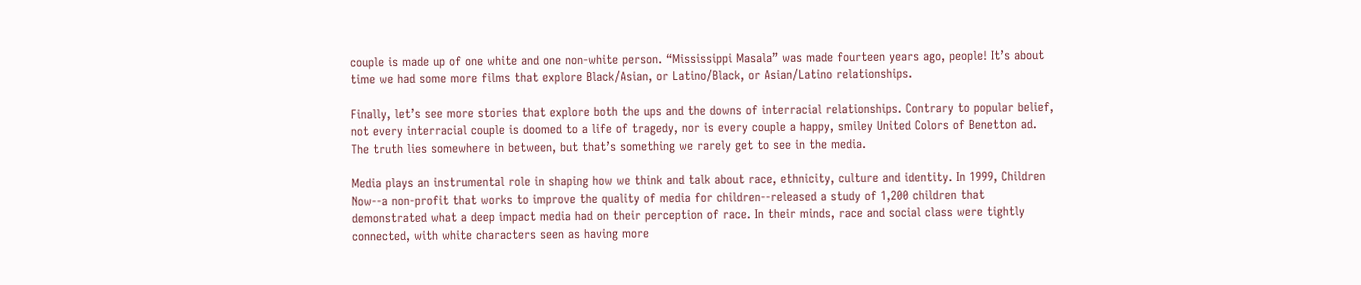couple is made up of one white and one non-white person. “Mississippi Masala” was made fourteen years ago, people! It’s about time we had some more films that explore Black/Asian, or Latino/Black, or Asian/Latino relationships.

Finally, let’s see more stories that explore both the ups and the downs of interracial relationships. Contrary to popular belief, not every interracial couple is doomed to a life of tragedy, nor is every couple a happy, smiley United Colors of Benetton ad. The truth lies somewhere in between, but that’s something we rarely get to see in the media.

Media plays an instrumental role in shaping how we think and talk about race, ethnicity, culture and identity. In 1999, Children Now--a non-profit that works to improve the quality of media for children--released a study of 1,200 children that demonstrated what a deep impact media had on their perception of race. In their minds, race and social class were tightly connected, with white characters seen as having more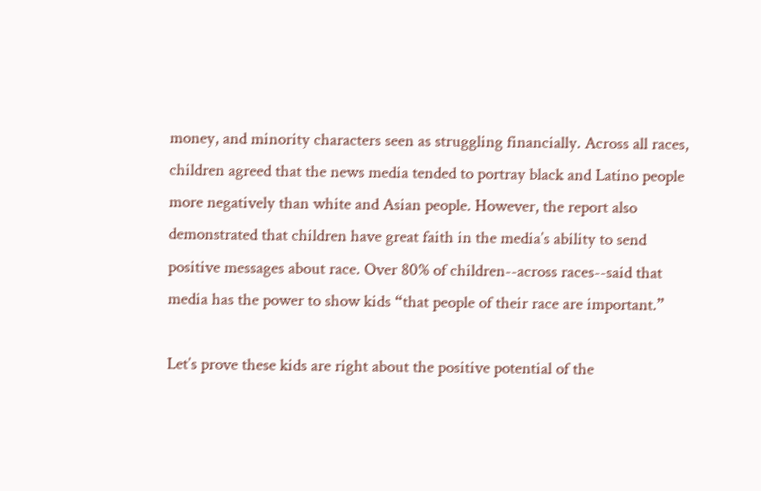money, and minority characters seen as struggling financially. Across all races, children agreed that the news media tended to portray black and Latino people more negatively than white and Asian people. However, the report also demonstrated that children have great faith in the media’s ability to send positive messages about race. Over 80% of children--across races--said that media has the power to show kids “that people of their race are important.”

Let’s prove these kids are right about the positive potential of the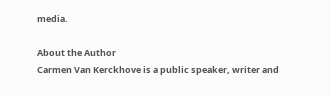media.

About the Author
Carmen Van Kerckhove is a public speaker, writer and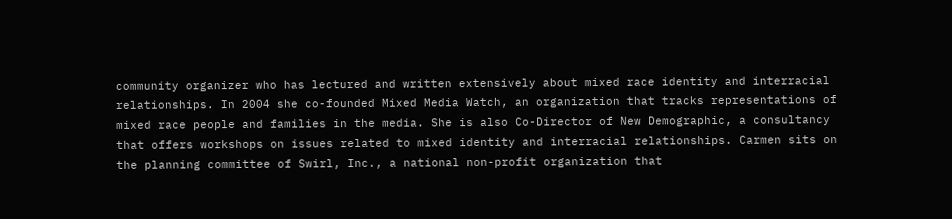community organizer who has lectured and written extensively about mixed race identity and interracial relationships. In 2004 she co-founded Mixed Media Watch, an organization that tracks representations of mixed race people and families in the media. She is also Co-Director of New Demographic, a consultancy that offers workshops on issues related to mixed identity and interracial relationships. Carmen sits on the planning committee of Swirl, Inc., a national non-profit organization that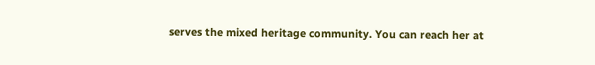serves the mixed heritage community. You can reach her at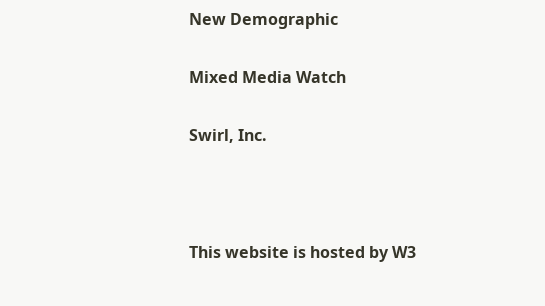New Demographic

Mixed Media Watch

Swirl, Inc.



This website is hosted by W3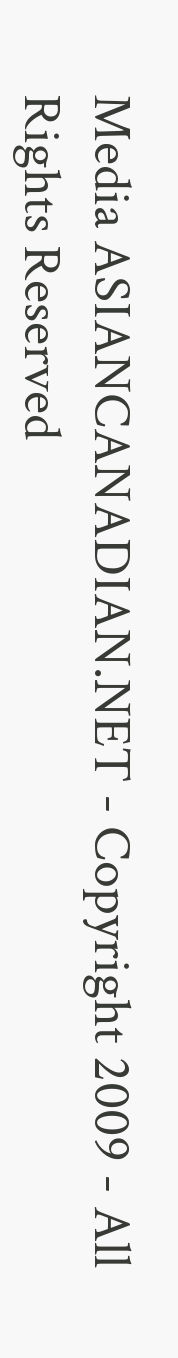Media ASIANCANADIAN.NET - Copyright 2009 - All Rights Reserved